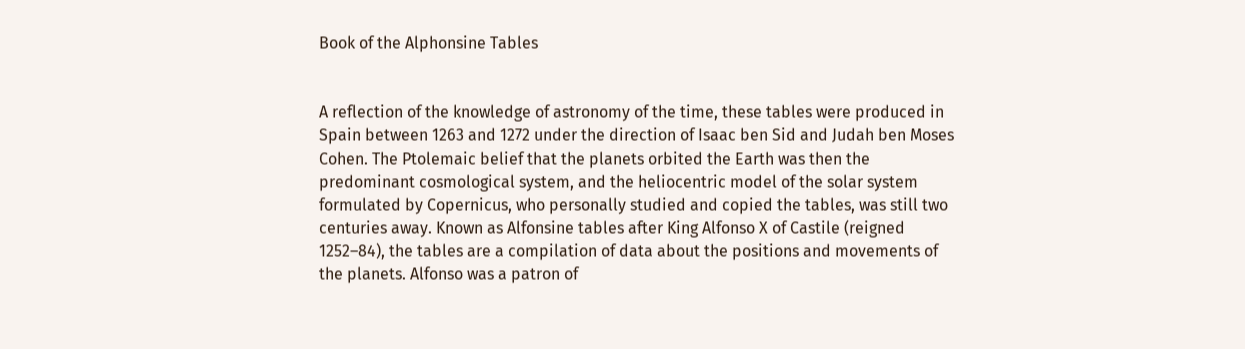Book of the Alphonsine Tables


A reflection of the knowledge of astronomy of the time, these tables were produced in Spain between 1263 and 1272 under the direction of Isaac ben Sid and Judah ben Moses Cohen. The Ptolemaic belief that the planets orbited the Earth was then the predominant cosmological system, and the heliocentric model of the solar system formulated by Copernicus, who personally studied and copied the tables, was still two centuries away. Known as Alfonsine tables after King Alfonso X of Castile (reigned 1252–84), the tables are a compilation of data about the positions and movements of the planets. Alfonso was a patron of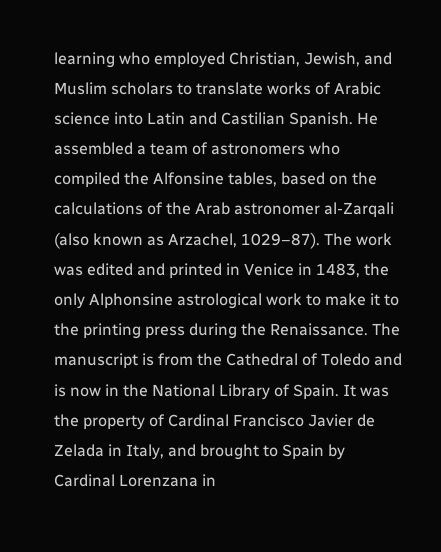learning who employed Christian, Jewish, and Muslim scholars to translate works of Arabic science into Latin and Castilian Spanish. He assembled a team of astronomers who compiled the Alfonsine tables, based on the calculations of the Arab astronomer al-Zarqali (also known as Arzachel, 1029–87). The work was edited and printed in Venice in 1483, the only Alphonsine astrological work to make it to the printing press during the Renaissance. The manuscript is from the Cathedral of Toledo and is now in the National Library of Spain. It was the property of Cardinal Francisco Javier de Zelada in Italy, and brought to Spain by Cardinal Lorenzana in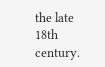the late 18th century.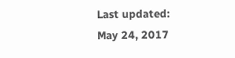Last updated: May 24, 2017